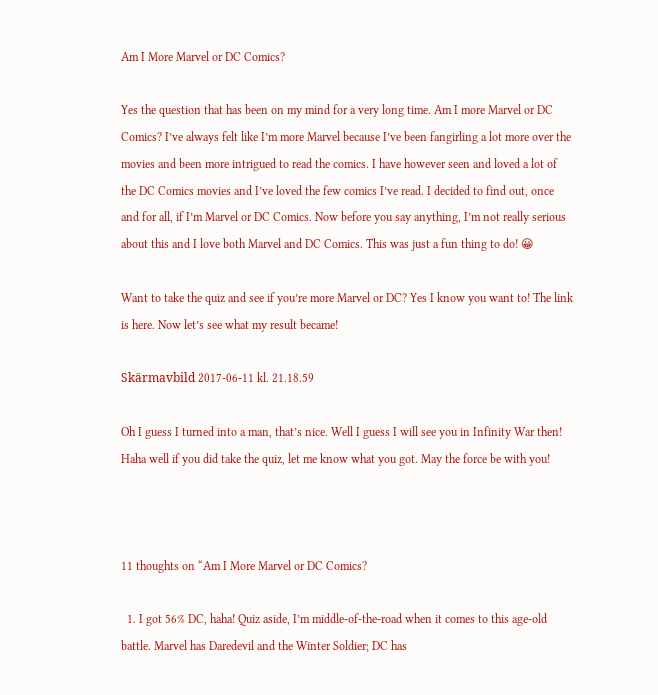Am I More Marvel or DC Comics?

Yes the question that has been on my mind for a very long time. Am I more Marvel or DC Comics? I’ve always felt like I’m more Marvel because I’ve been fangirling a lot more over the movies and been more intrigued to read the comics. I have however seen and loved a lot of the DC Comics movies and I’ve loved the few comics I’ve read. I decided to find out, once and for all, if I’m Marvel or DC Comics. Now before you say anything, I’m not really serious about this and I love both Marvel and DC Comics. This was just a fun thing to do! 😀

Want to take the quiz and see if you’re more Marvel or DC? Yes I know you want to! The link is here. Now let’s see what my result became!

Skärmavbild 2017-06-11 kl. 21.18.59

Oh I guess I turned into a man, that’s nice. Well I guess I will see you in Infinity War then! Haha well if you did take the quiz, let me know what you got. May the force be with you!



11 thoughts on “Am I More Marvel or DC Comics?

  1. I got 56% DC, haha! Quiz aside, I’m middle-of-the-road when it comes to this age-old battle. Marvel has Daredevil and the Winter Soldier; DC has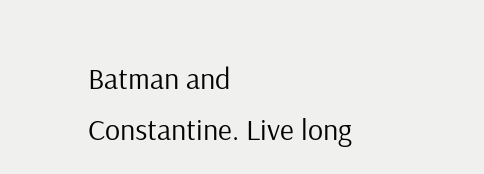Batman and Constantine. Live long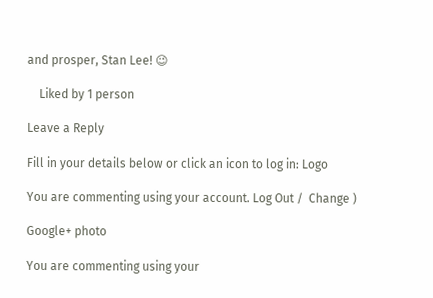and prosper, Stan Lee! 😉

    Liked by 1 person

Leave a Reply

Fill in your details below or click an icon to log in: Logo

You are commenting using your account. Log Out /  Change )

Google+ photo

You are commenting using your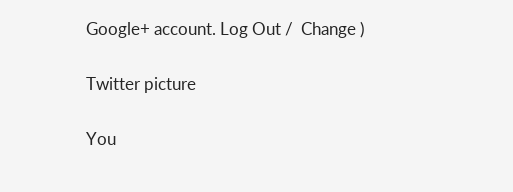Google+ account. Log Out /  Change )

Twitter picture

You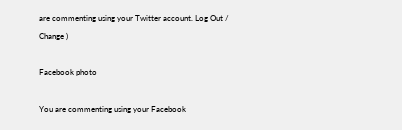are commenting using your Twitter account. Log Out /  Change )

Facebook photo

You are commenting using your Facebook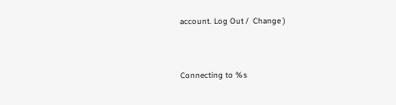account. Log Out /  Change )


Connecting to %s